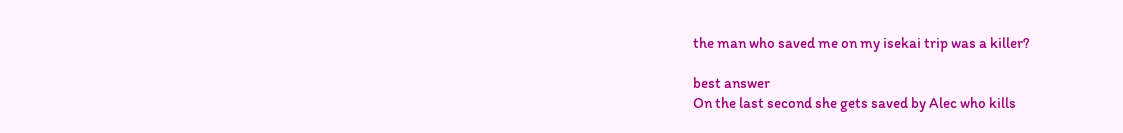the man who saved me on my isekai trip was a killer?

best answer
On the last second she gets saved by Alec who kills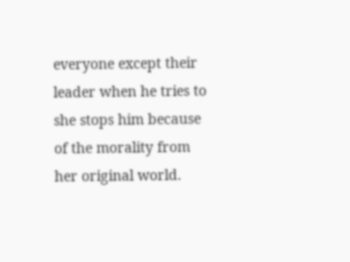everyone except their leader when he tries to she stops him because of the morality from her original world.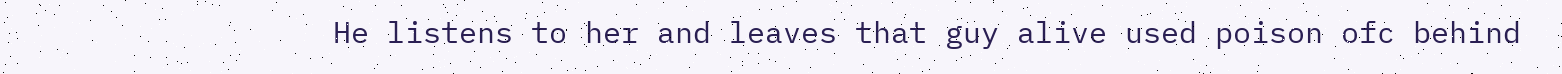He listens to her and leaves that guy alive used poison ofc behind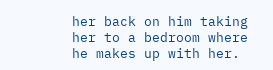her back on him taking her to a bedroom where he makes up with her.